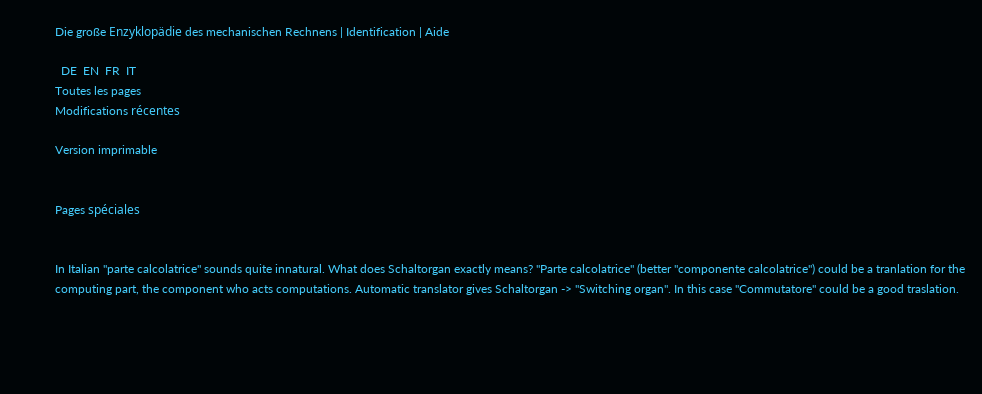Die große Enzyklopädie des mechanischen Rechnens | Identification | Aide

  DE  EN  FR  IT
Toutes les pages
Modifications récentes

Version imprimable


Pages spéciales


In Italian "parte calcolatrice" sounds quite innatural. What does Schaltorgan exactly means? "Parte calcolatrice" (better "componente calcolatrice") could be a tranlation for the computing part, the component who acts computations. Automatic translator gives Schaltorgan -> "Switching organ". In this case "Commutatore" could be a good traslation.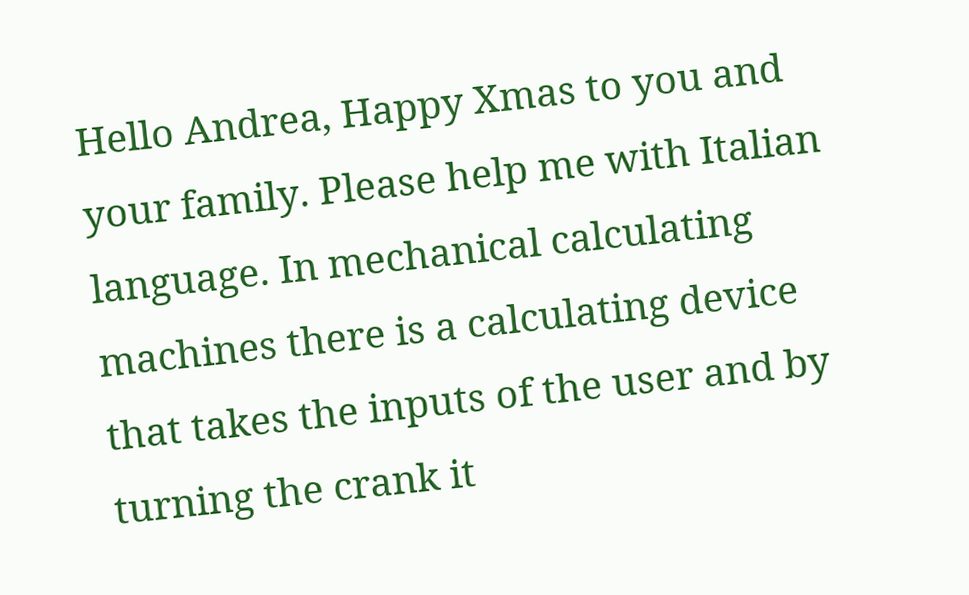Hello Andrea, Happy Xmas to you and your family. Please help me with Italian language. In mechanical calculating machines there is a calculating device that takes the inputs of the user and by turning the crank it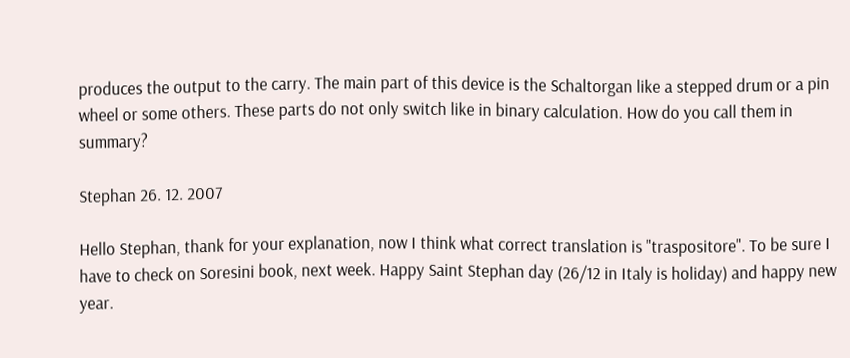produces the output to the carry. The main part of this device is the Schaltorgan like a stepped drum or a pin wheel or some others. These parts do not only switch like in binary calculation. How do you call them in summary?

Stephan 26. 12. 2007

Hello Stephan, thank for your explanation, now I think what correct translation is "traspositore". To be sure I have to check on Soresini book, next week. Happy Saint Stephan day (26/12 in Italy is holiday) and happy new year.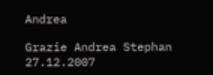Andrea

Grazie Andrea Stephan 27.12.2007